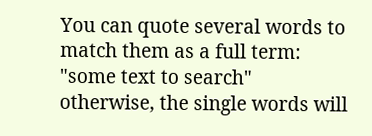You can quote several words to match them as a full term:
"some text to search"
otherwise, the single words will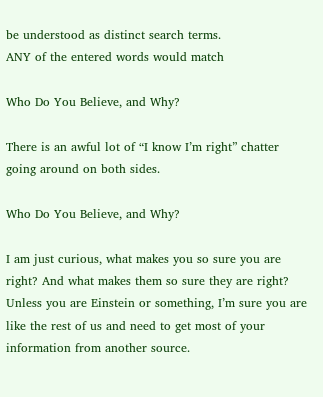be understood as distinct search terms.
ANY of the entered words would match

Who Do You Believe, and Why?

There is an awful lot of “I know I’m right” chatter going around on both sides.

Who Do You Believe, and Why?

I am just curious, what makes you so sure you are right? And what makes them so sure they are right? Unless you are Einstein or something, I’m sure you are like the rest of us and need to get most of your information from another source.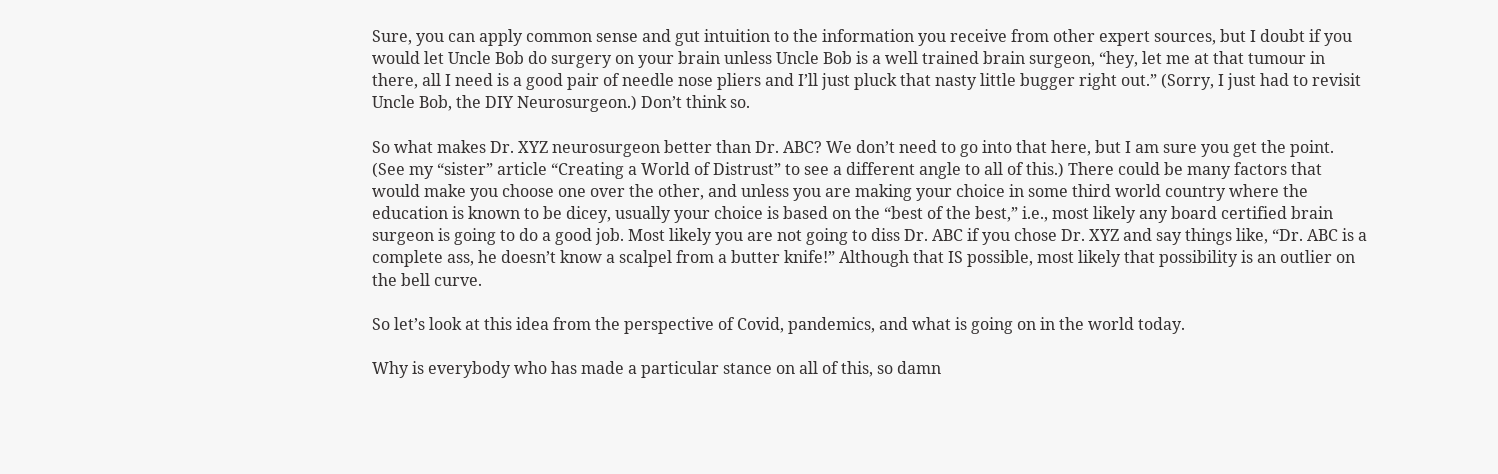Sure, you can apply common sense and gut intuition to the information you receive from other expert sources, but I doubt if you would let Uncle Bob do surgery on your brain unless Uncle Bob is a well trained brain surgeon, “hey, let me at that tumour in there, all I need is a good pair of needle nose pliers and I’ll just pluck that nasty little bugger right out.” (Sorry, I just had to revisit Uncle Bob, the DIY Neurosurgeon.) Don’t think so.

So what makes Dr. XYZ neurosurgeon better than Dr. ABC? We don’t need to go into that here, but I am sure you get the point. (See my “sister” article “Creating a World of Distrust” to see a different angle to all of this.) There could be many factors that would make you choose one over the other, and unless you are making your choice in some third world country where the education is known to be dicey, usually your choice is based on the “best of the best,” i.e., most likely any board certified brain surgeon is going to do a good job. Most likely you are not going to diss Dr. ABC if you chose Dr. XYZ and say things like, “Dr. ABC is a complete ass, he doesn’t know a scalpel from a butter knife!” Although that IS possible, most likely that possibility is an outlier on the bell curve.

So let’s look at this idea from the perspective of Covid, pandemics, and what is going on in the world today.

Why is everybody who has made a particular stance on all of this, so damn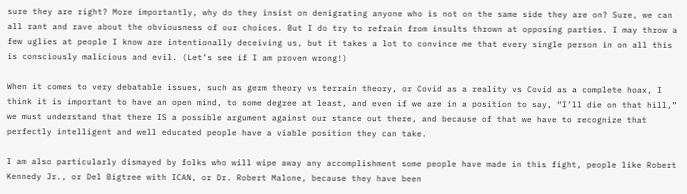sure they are right? More importantly, why do they insist on denigrating anyone who is not on the same side they are on? Sure, we can all rant and rave about the obviousness of our choices. But I do try to refrain from insults thrown at opposing parties. I may throw a few uglies at people I know are intentionally deceiving us, but it takes a lot to convince me that every single person in on all this is consciously malicious and evil. (Let’s see if I am proven wrong!)

When it comes to very debatable issues, such as germ theory vs terrain theory, or Covid as a reality vs Covid as a complete hoax, I think it is important to have an open mind, to some degree at least, and even if we are in a position to say, “I’ll die on that hill,” we must understand that there IS a possible argument against our stance out there, and because of that we have to recognize that perfectly intelligent and well educated people have a viable position they can take.

I am also particularly dismayed by folks who will wipe away any accomplishment some people have made in this fight, people like Robert Kennedy Jr., or Del Bigtree with ICAN, or Dr. Robert Malone, because they have been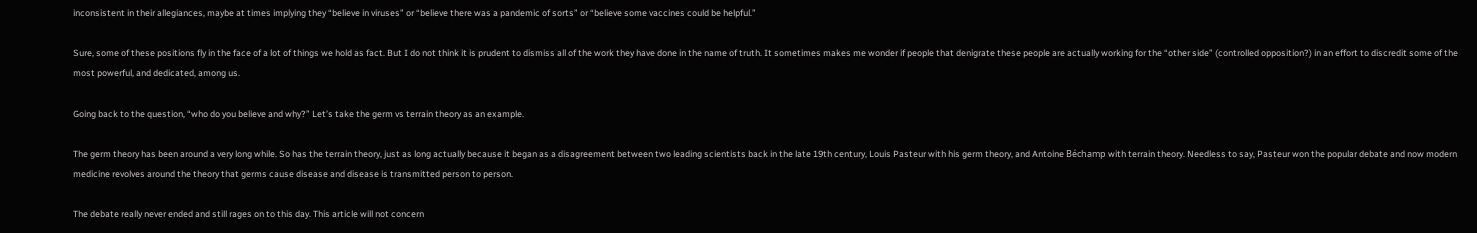inconsistent in their allegiances, maybe at times implying they “believe in viruses” or “believe there was a pandemic of sorts” or “believe some vaccines could be helpful.”

Sure, some of these positions fly in the face of a lot of things we hold as fact. But I do not think it is prudent to dismiss all of the work they have done in the name of truth. It sometimes makes me wonder if people that denigrate these people are actually working for the “other side” (controlled opposition?) in an effort to discredit some of the most powerful, and dedicated, among us.

Going back to the question, “who do you believe and why?” Let’s take the germ vs terrain theory as an example.

The germ theory has been around a very long while. So has the terrain theory, just as long actually because it began as a disagreement between two leading scientists back in the late 19th century, Louis Pasteur with his germ theory, and Antoine Béchamp with terrain theory. Needless to say, Pasteur won the popular debate and now modern medicine revolves around the theory that germs cause disease and disease is transmitted person to person.

The debate really never ended and still rages on to this day. This article will not concern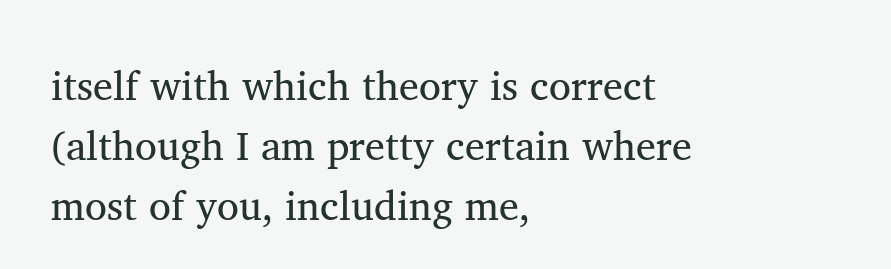itself with which theory is correct (although I am pretty certain where most of you, including me,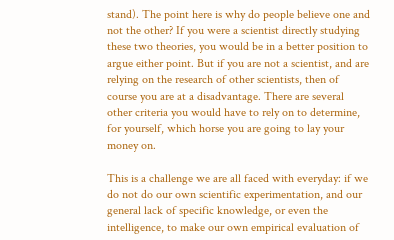stand). The point here is why do people believe one and not the other? If you were a scientist directly studying these two theories, you would be in a better position to argue either point. But if you are not a scientist, and are relying on the research of other scientists, then of course you are at a disadvantage. There are several other criteria you would have to rely on to determine, for yourself, which horse you are going to lay your money on.

This is a challenge we are all faced with everyday: if we do not do our own scientific experimentation, and our general lack of specific knowledge, or even the intelligence, to make our own empirical evaluation of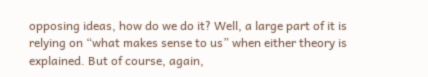opposing ideas, how do we do it? Well, a large part of it is relying on “what makes sense to us” when either theory is explained. But of course, again,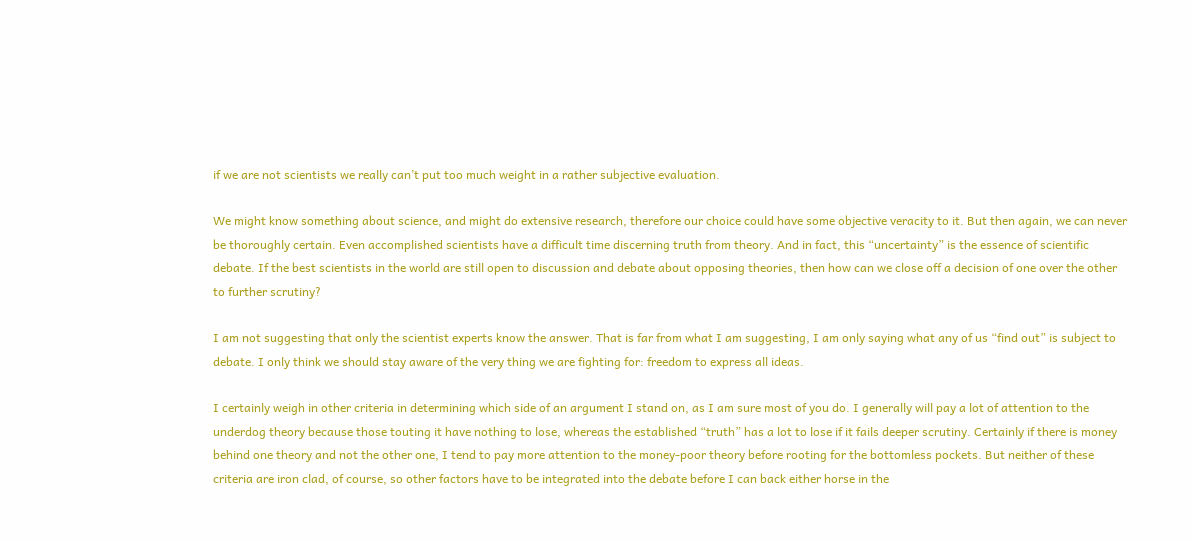if we are not scientists we really can’t put too much weight in a rather subjective evaluation.

We might know something about science, and might do extensive research, therefore our choice could have some objective veracity to it. But then again, we can never be thoroughly certain. Even accomplished scientists have a difficult time discerning truth from theory. And in fact, this “uncertainty” is the essence of scientific debate. If the best scientists in the world are still open to discussion and debate about opposing theories, then how can we close off a decision of one over the other to further scrutiny?

I am not suggesting that only the scientist experts know the answer. That is far from what I am suggesting, I am only saying what any of us “find out” is subject to debate. I only think we should stay aware of the very thing we are fighting for: freedom to express all ideas.

I certainly weigh in other criteria in determining which side of an argument I stand on, as I am sure most of you do. I generally will pay a lot of attention to the underdog theory because those touting it have nothing to lose, whereas the established “truth” has a lot to lose if it fails deeper scrutiny. Certainly if there is money behind one theory and not the other one, I tend to pay more attention to the money-poor theory before rooting for the bottomless pockets. But neither of these criteria are iron clad, of course, so other factors have to be integrated into the debate before I can back either horse in the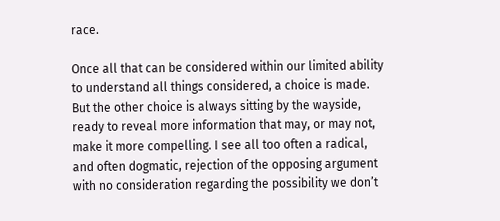race.

Once all that can be considered within our limited ability to understand all things considered, a choice is made. But the other choice is always sitting by the wayside, ready to reveal more information that may, or may not, make it more compelling. I see all too often a radical, and often dogmatic, rejection of the opposing argument with no consideration regarding the possibility we don’t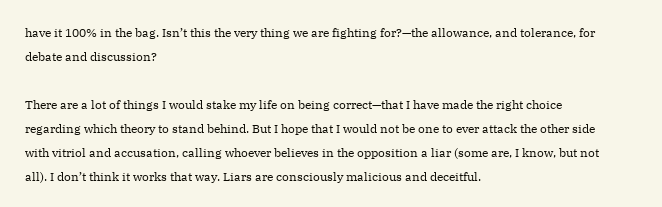have it 100% in the bag. Isn’t this the very thing we are fighting for?—the allowance, and tolerance, for debate and discussion?

There are a lot of things I would stake my life on being correct—that I have made the right choice regarding which theory to stand behind. But I hope that I would not be one to ever attack the other side with vitriol and accusation, calling whoever believes in the opposition a liar (some are, I know, but not all). I don’t think it works that way. Liars are consciously malicious and deceitful.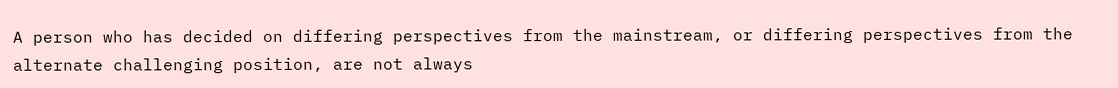A person who has decided on differing perspectives from the mainstream, or differing perspectives from the alternate challenging position, are not always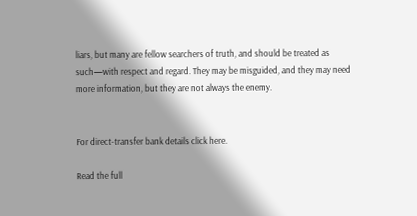liars, but many are fellow searchers of truth, and should be treated as such—with respect and regard. They may be misguided, and they may need more information, but they are not always the enemy.


For direct-transfer bank details click here.

Read the full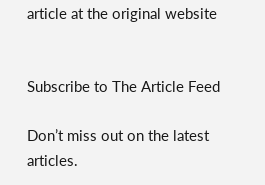article at the original website


Subscribe to The Article Feed

Don’t miss out on the latest articles.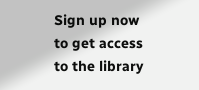Sign up now to get access to the library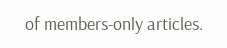of members-only articles.